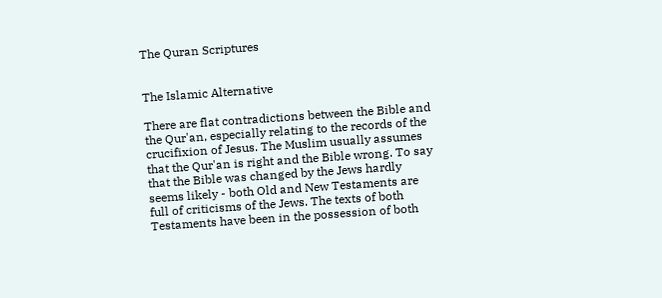The Quran Scriptures


The Islamic Alternative

There are flat contradictions between the Bible and the Qur'an, especially relating to the records of the crucifixion of Jesus. The Muslim usually assumes that the Qur'an is right and the Bible wrong. To say that the Bible was changed by the Jews hardly seems likely - both Old and New Testaments are full of criticisms of the Jews. The texts of both Testaments have been in the possession of both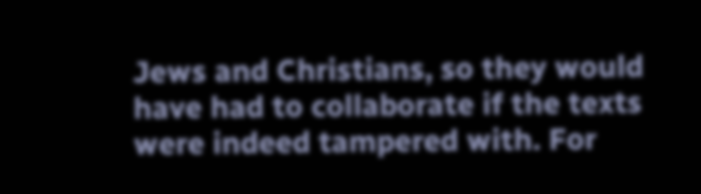Jews and Christians, so they would have had to collaborate if the texts were indeed tampered with. For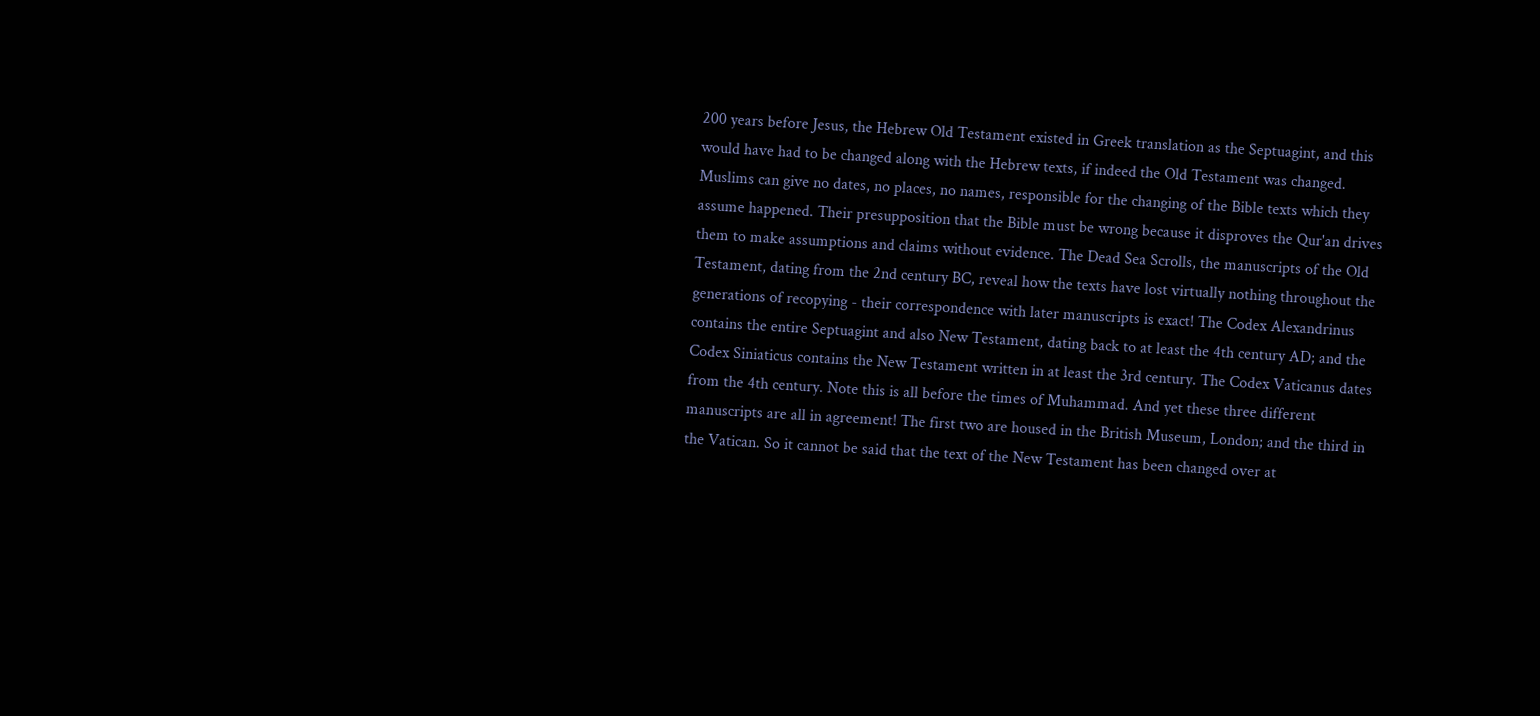200 years before Jesus, the Hebrew Old Testament existed in Greek translation as the Septuagint, and this would have had to be changed along with the Hebrew texts, if indeed the Old Testament was changed. Muslims can give no dates, no places, no names, responsible for the changing of the Bible texts which they assume happened. Their presupposition that the Bible must be wrong because it disproves the Qur'an drives them to make assumptions and claims without evidence. The Dead Sea Scrolls, the manuscripts of the Old Testament, dating from the 2nd century BC, reveal how the texts have lost virtually nothing throughout the generations of recopying - their correspondence with later manuscripts is exact! The Codex Alexandrinus contains the entire Septuagint and also New Testament, dating back to at least the 4th century AD; and the Codex Siniaticus contains the New Testament written in at least the 3rd century. The Codex Vaticanus dates from the 4th century. Note this is all before the times of Muhammad. And yet these three different manuscripts are all in agreement! The first two are housed in the British Museum, London; and the third in the Vatican. So it cannot be said that the text of the New Testament has been changed over at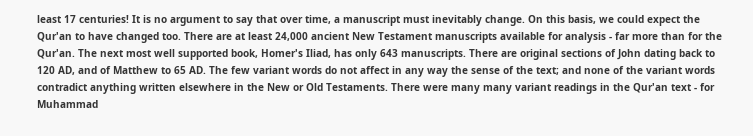least 17 centuries! It is no argument to say that over time, a manuscript must inevitably change. On this basis, we could expect the Qur'an to have changed too. There are at least 24,000 ancient New Testament manuscripts available for analysis - far more than for the Qur'an. The next most well supported book, Homer's Iliad, has only 643 manuscripts. There are original sections of John dating back to 120 AD, and of Matthew to 65 AD. The few variant words do not affect in any way the sense of the text; and none of the variant words contradict anything written elsewhere in the New or Old Testaments. There were many many variant readings in the Qur'an text - for Muhammad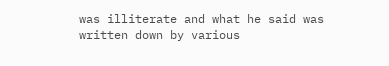was illiterate and what he said was written down by various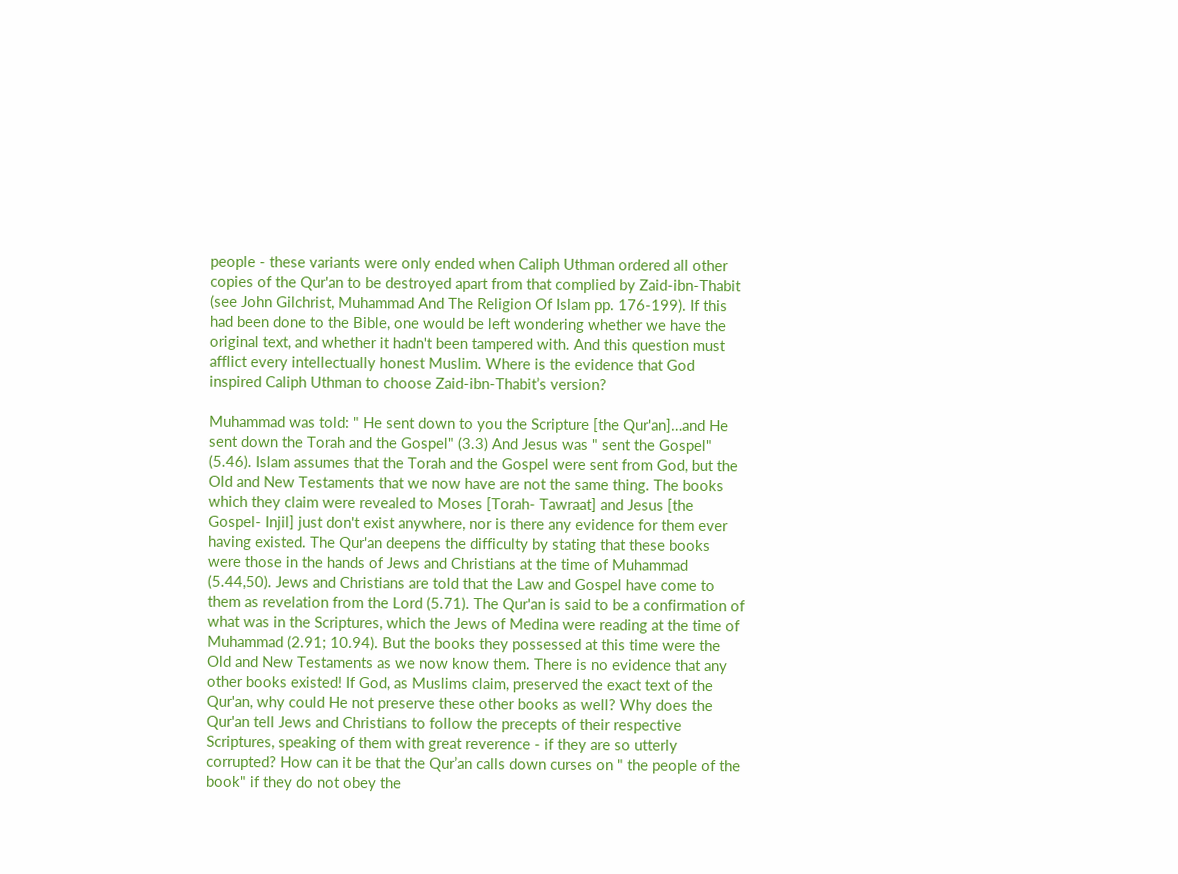people - these variants were only ended when Caliph Uthman ordered all other copies of the Qur'an to be destroyed apart from that complied by Zaid-ibn-Thabit (see John Gilchrist, Muhammad And The Religion Of Islam pp. 176-199). If this had been done to the Bible, one would be left wondering whether we have the original text, and whether it hadn't been tampered with. And this question must afflict every intellectually honest Muslim. Where is the evidence that God inspired Caliph Uthman to choose Zaid-ibn-Thabit’s version?

Muhammad was told: " He sent down to you the Scripture [the Qur'an]…and He sent down the Torah and the Gospel" (3.3) And Jesus was " sent the Gospel" (5.46). Islam assumes that the Torah and the Gospel were sent from God, but the Old and New Testaments that we now have are not the same thing. The books which they claim were revealed to Moses [Torah- Tawraat] and Jesus [the Gospel- Injil] just don't exist anywhere, nor is there any evidence for them ever having existed. The Qur'an deepens the difficulty by stating that these books were those in the hands of Jews and Christians at the time of Muhammad (5.44,50). Jews and Christians are told that the Law and Gospel have come to them as revelation from the Lord (5.71). The Qur'an is said to be a confirmation of what was in the Scriptures, which the Jews of Medina were reading at the time of Muhammad (2.91; 10.94). But the books they possessed at this time were the Old and New Testaments as we now know them. There is no evidence that any other books existed! If God, as Muslims claim, preserved the exact text of the Qur'an, why could He not preserve these other books as well? Why does the Qur'an tell Jews and Christians to follow the precepts of their respective Scriptures, speaking of them with great reverence - if they are so utterly corrupted? How can it be that the Qur’an calls down curses on " the people of the book" if they do not obey the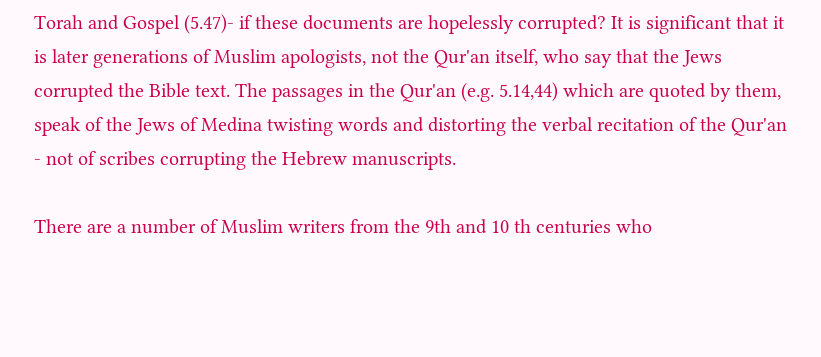Torah and Gospel (5.47)- if these documents are hopelessly corrupted? It is significant that it is later generations of Muslim apologists, not the Qur'an itself, who say that the Jews corrupted the Bible text. The passages in the Qur'an (e.g. 5.14,44) which are quoted by them, speak of the Jews of Medina twisting words and distorting the verbal recitation of the Qur'an - not of scribes corrupting the Hebrew manuscripts.

There are a number of Muslim writers from the 9th and 10 th centuries who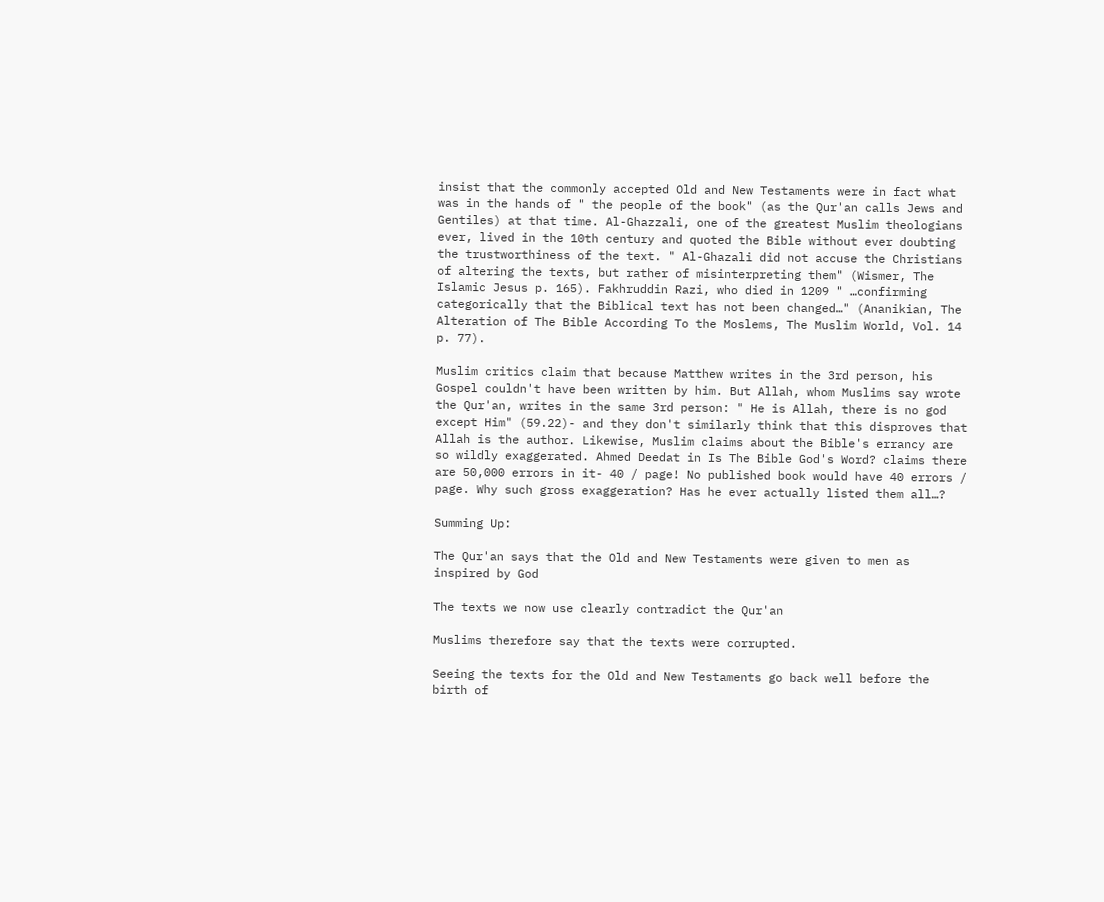insist that the commonly accepted Old and New Testaments were in fact what was in the hands of " the people of the book" (as the Qur'an calls Jews and Gentiles) at that time. Al-Ghazzali, one of the greatest Muslim theologians ever, lived in the 10th century and quoted the Bible without ever doubting the trustworthiness of the text. " Al-Ghazali did not accuse the Christians of altering the texts, but rather of misinterpreting them" (Wismer, The Islamic Jesus p. 165). Fakhruddin Razi, who died in 1209 " …confirming categorically that the Biblical text has not been changed…" (Ananikian, The Alteration of The Bible According To the Moslems, The Muslim World, Vol. 14 p. 77).

Muslim critics claim that because Matthew writes in the 3rd person, his Gospel couldn't have been written by him. But Allah, whom Muslims say wrote the Qur'an, writes in the same 3rd person: " He is Allah, there is no god except Him" (59.22)- and they don't similarly think that this disproves that Allah is the author. Likewise, Muslim claims about the Bible's errancy are so wildly exaggerated. Ahmed Deedat in Is The Bible God's Word? claims there are 50,000 errors in it- 40 / page! No published book would have 40 errors / page. Why such gross exaggeration? Has he ever actually listed them all…?

Summing Up:

The Qur'an says that the Old and New Testaments were given to men as inspired by God

The texts we now use clearly contradict the Qur'an

Muslims therefore say that the texts were corrupted.

Seeing the texts for the Old and New Testaments go back well before the birth of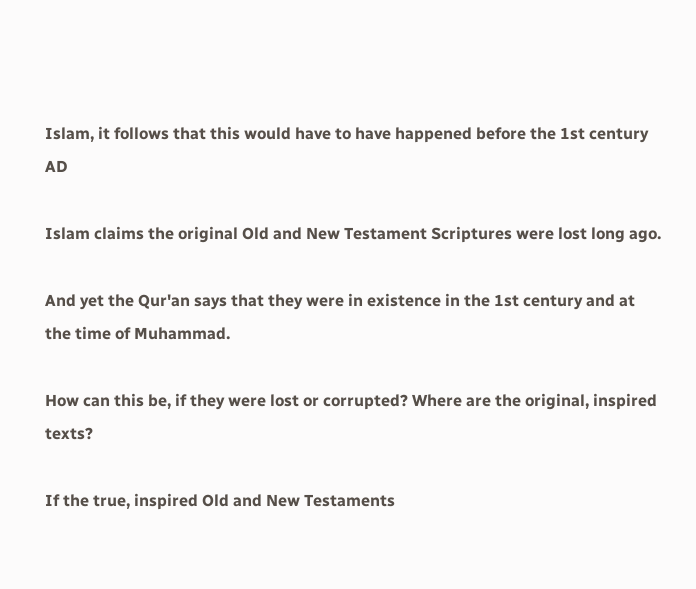Islam, it follows that this would have to have happened before the 1st century AD

Islam claims the original Old and New Testament Scriptures were lost long ago.

And yet the Qur'an says that they were in existence in the 1st century and at the time of Muhammad.

How can this be, if they were lost or corrupted? Where are the original, inspired texts?

If the true, inspired Old and New Testaments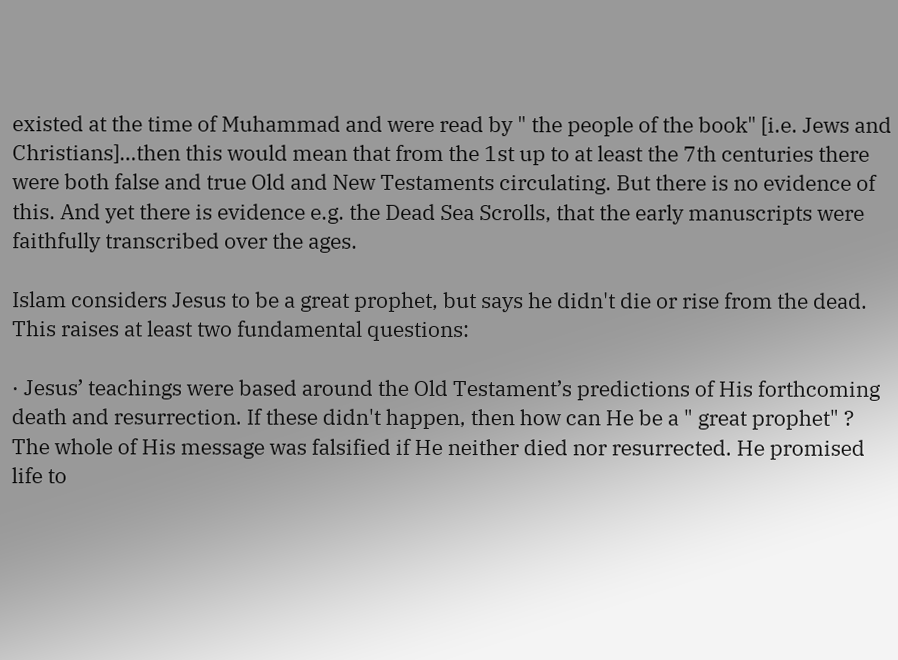existed at the time of Muhammad and were read by " the people of the book" [i.e. Jews and Christians]…then this would mean that from the 1st up to at least the 7th centuries there were both false and true Old and New Testaments circulating. But there is no evidence of this. And yet there is evidence e.g. the Dead Sea Scrolls, that the early manuscripts were faithfully transcribed over the ages.

Islam considers Jesus to be a great prophet, but says he didn't die or rise from the dead. This raises at least two fundamental questions:

· Jesus’ teachings were based around the Old Testament’s predictions of His forthcoming death and resurrection. If these didn't happen, then how can He be a " great prophet" ? The whole of His message was falsified if He neither died nor resurrected. He promised life to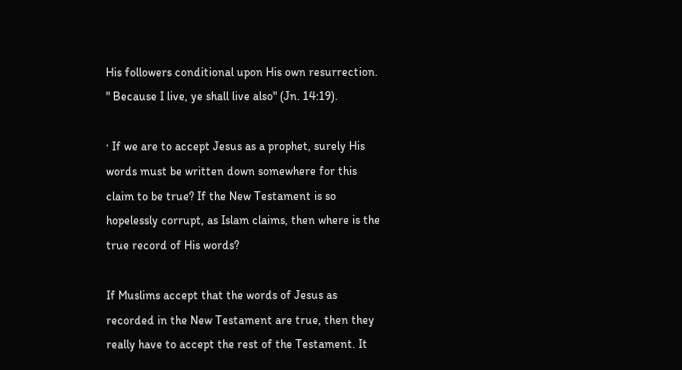His followers conditional upon His own resurrection. " Because I live, ye shall live also" (Jn. 14:19).

· If we are to accept Jesus as a prophet, surely His words must be written down somewhere for this claim to be true? If the New Testament is so hopelessly corrupt, as Islam claims, then where is the true record of His words?

If Muslims accept that the words of Jesus as recorded in the New Testament are true, then they really have to accept the rest of the Testament. It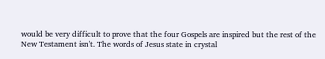would be very difficult to prove that the four Gospels are inspired but the rest of the New Testament isn't. The words of Jesus state in crystal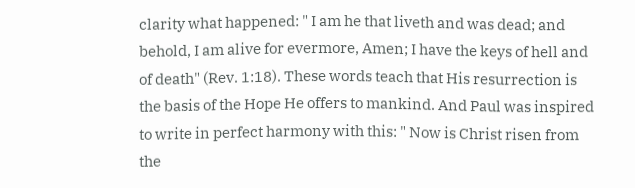clarity what happened: " I am he that liveth and was dead; and behold, I am alive for evermore, Amen; I have the keys of hell and of death" (Rev. 1:18). These words teach that His resurrection is the basis of the Hope He offers to mankind. And Paul was inspired to write in perfect harmony with this: " Now is Christ risen from the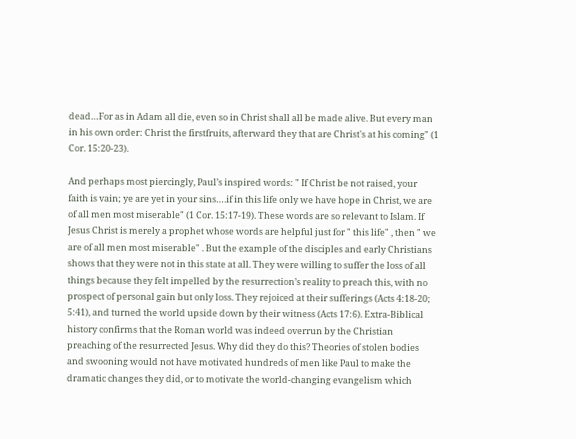dead…For as in Adam all die, even so in Christ shall all be made alive. But every man in his own order: Christ the firstfruits, afterward they that are Christ's at his coming" (1 Cor. 15:20-23).

And perhaps most piercingly, Paul’s inspired words: " If Christ be not raised, your faith is vain; ye are yet in your sins….if in this life only we have hope in Christ, we are of all men most miserable" (1 Cor. 15:17-19). These words are so relevant to Islam. If Jesus Christ is merely a prophet whose words are helpful just for " this life" , then " we are of all men most miserable" . But the example of the disciples and early Christians shows that they were not in this state at all. They were willing to suffer the loss of all things because they felt impelled by the resurrection’s reality to preach this, with no prospect of personal gain but only loss. They rejoiced at their sufferings (Acts 4:18-20; 5:41), and turned the world upside down by their witness (Acts 17:6). Extra-Biblical history confirms that the Roman world was indeed overrun by the Christian preaching of the resurrected Jesus. Why did they do this? Theories of stolen bodies and swooning would not have motivated hundreds of men like Paul to make the dramatic changes they did, or to motivate the world-changing evangelism which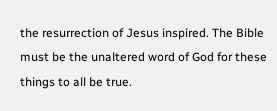the resurrection of Jesus inspired. The Bible must be the unaltered word of God for these things to all be true.